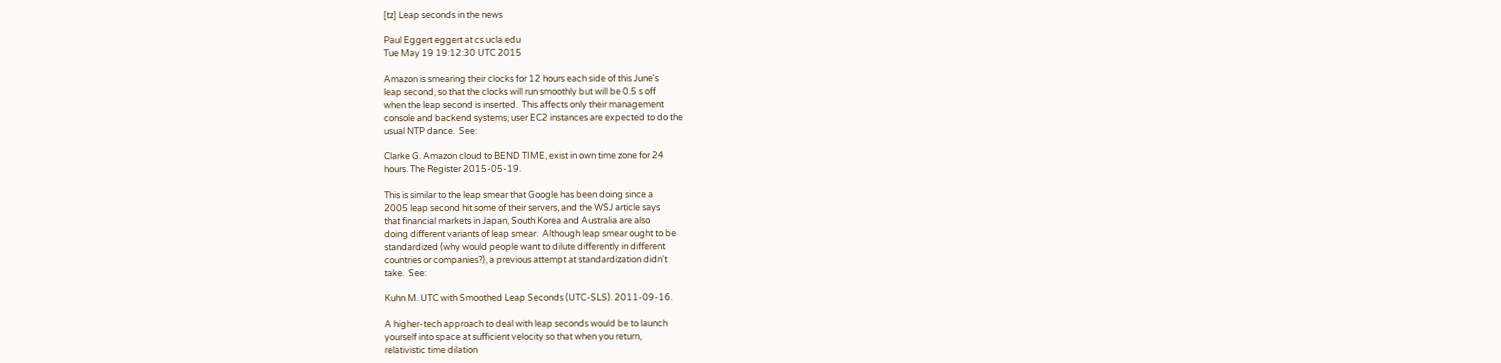[tz] Leap seconds in the news

Paul Eggert eggert at cs.ucla.edu
Tue May 19 19:12:30 UTC 2015

Amazon is smearing their clocks for 12 hours each side of this June's
leap second, so that the clocks will run smoothly but will be 0.5 s off
when the leap second is inserted.  This affects only their management
console and backend systems; user EC2 instances are expected to do the
usual NTP dance.  See:

Clarke G. Amazon cloud to BEND TIME, exist in own time zone for 24
hours. The Register 2015-05-19.

This is similar to the leap smear that Google has been doing since a
2005 leap second hit some of their servers, and the WSJ article says
that financial markets in Japan, South Korea and Australia are also
doing different variants of leap smear.  Although leap smear ought to be
standardized (why would people want to dilute differently in different
countries or companies?), a previous attempt at standardization didn't
take.  See:

Kuhn M. UTC with Smoothed Leap Seconds (UTC-SLS). 2011-09-16.

A higher-tech approach to deal with leap seconds would be to launch
yourself into space at sufficient velocity so that when you return,
relativistic time dilation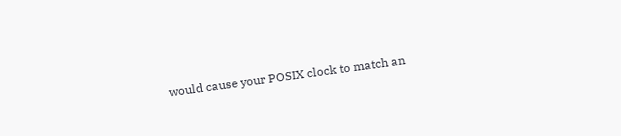would cause your POSIX clock to match an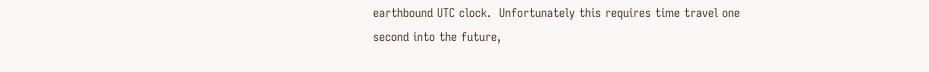earthbound UTC clock.  Unfortunately this requires time travel one
second into the future,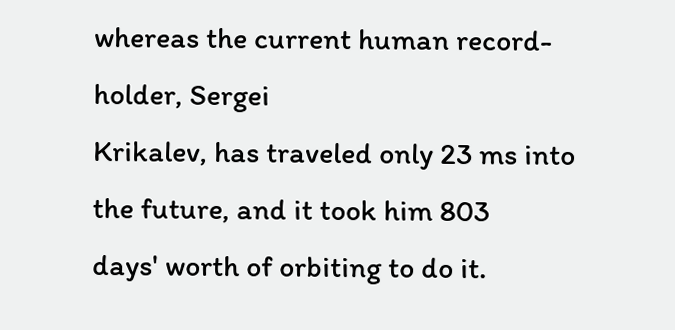whereas the current human record-holder, Sergei
Krikalev, has traveled only 23 ms into the future, and it took him 803
days' worth of orbiting to do it.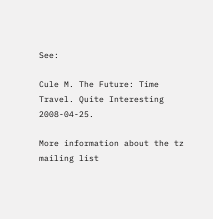See:

Cule M. The Future: Time Travel. Quite Interesting 2008-04-25.

More information about the tz mailing list